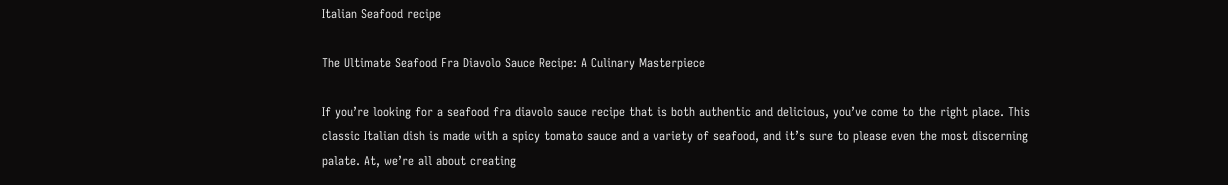Italian Seafood recipe

The Ultimate Seafood Fra Diavolo Sauce Recipe: A Culinary Masterpiece

If you’re looking for a seafood fra diavolo sauce recipe that is both authentic and delicious, you’ve come to the right place. This classic Italian dish is made with a spicy tomato sauce and a variety of seafood, and it’s sure to please even the most discerning palate. At, we’re all about creating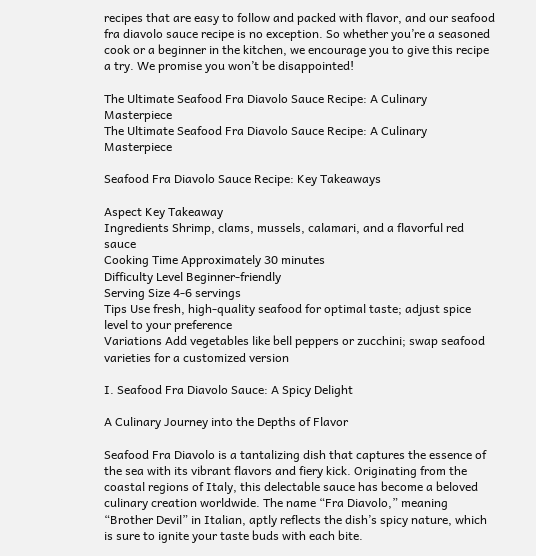recipes that are easy to follow and packed with flavor, and our seafood fra diavolo sauce recipe is no exception. So whether you’re a seasoned cook or a beginner in the kitchen, we encourage you to give this recipe a try. We promise you won’t be disappointed!

The Ultimate Seafood Fra Diavolo Sauce Recipe: A Culinary Masterpiece
The Ultimate Seafood Fra Diavolo Sauce Recipe: A Culinary Masterpiece

Seafood Fra Diavolo Sauce Recipe: Key Takeaways

Aspect Key Takeaway
Ingredients Shrimp, clams, mussels, calamari, and a flavorful red sauce
Cooking Time Approximately 30 minutes
Difficulty Level Beginner-friendly
Serving Size 4-6 servings
Tips Use fresh, high-quality seafood for optimal taste; adjust spice level to your preference
Variations Add vegetables like bell peppers or zucchini; swap seafood varieties for a customized version

I. Seafood Fra Diavolo Sauce: A Spicy Delight

A Culinary Journey into the Depths of Flavor

Seafood Fra Diavolo is a tantalizing dish that captures the essence of the sea with its vibrant flavors and fiery kick. Originating from the coastal regions of Italy, this delectable sauce has become a beloved culinary creation worldwide. The name “Fra Diavolo,” meaning “Brother Devil” in Italian, aptly reflects the dish’s spicy nature, which is sure to ignite your taste buds with each bite.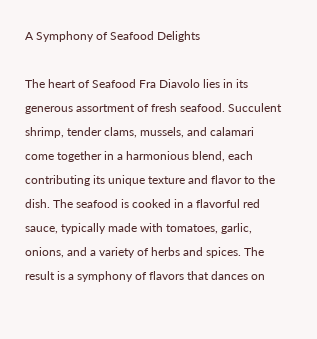A Symphony of Seafood Delights

The heart of Seafood Fra Diavolo lies in its generous assortment of fresh seafood. Succulent shrimp, tender clams, mussels, and calamari come together in a harmonious blend, each contributing its unique texture and flavor to the dish. The seafood is cooked in a flavorful red sauce, typically made with tomatoes, garlic, onions, and a variety of herbs and spices. The result is a symphony of flavors that dances on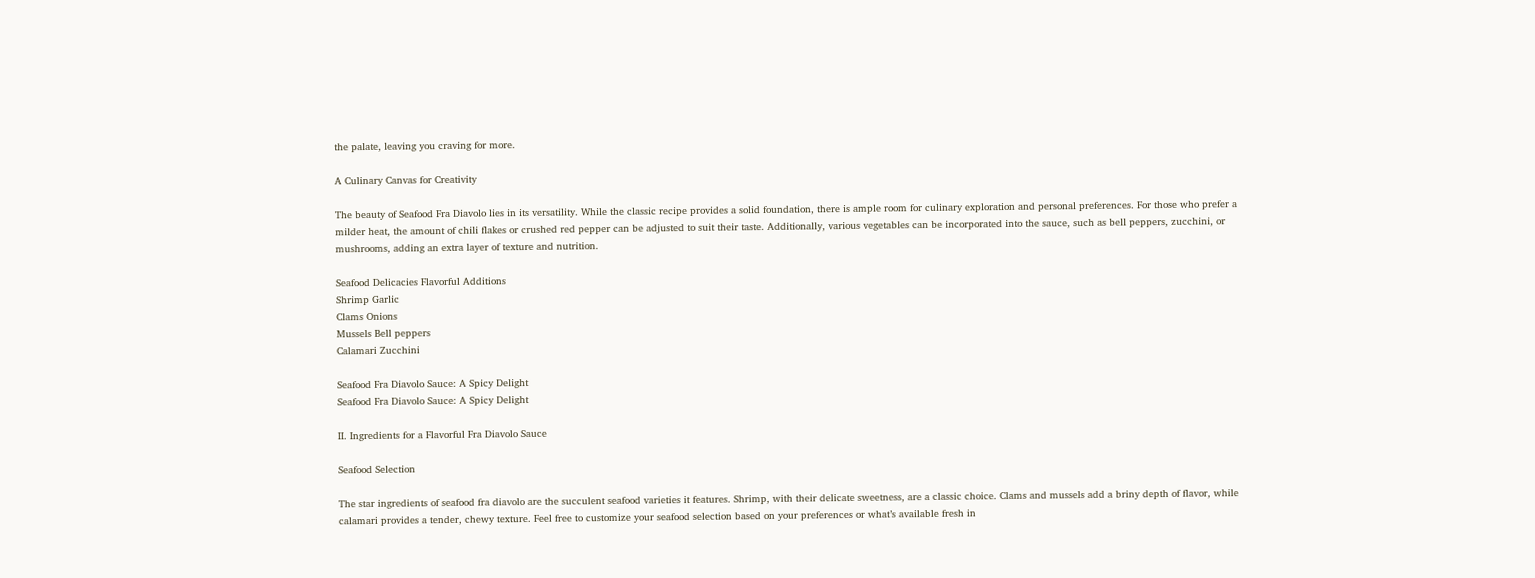the palate, leaving you craving for more.

A Culinary Canvas for Creativity

The beauty of Seafood Fra Diavolo lies in its versatility. While the classic recipe provides a solid foundation, there is ample room for culinary exploration and personal preferences. For those who prefer a milder heat, the amount of chili flakes or crushed red pepper can be adjusted to suit their taste. Additionally, various vegetables can be incorporated into the sauce, such as bell peppers, zucchini, or mushrooms, adding an extra layer of texture and nutrition.

Seafood Delicacies Flavorful Additions
Shrimp Garlic
Clams Onions
Mussels Bell peppers
Calamari Zucchini

Seafood Fra Diavolo Sauce: A Spicy Delight
Seafood Fra Diavolo Sauce: A Spicy Delight

II. Ingredients for a Flavorful Fra Diavolo Sauce

Seafood Selection

The star ingredients of seafood fra diavolo are the succulent seafood varieties it features. Shrimp, with their delicate sweetness, are a classic choice. Clams and mussels add a briny depth of flavor, while calamari provides a tender, chewy texture. Feel free to customize your seafood selection based on your preferences or what’s available fresh in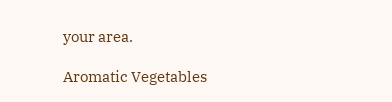your area.

Aromatic Vegetables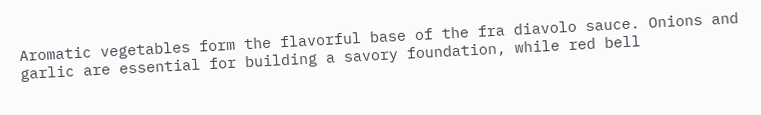Aromatic vegetables form the flavorful base of the fra diavolo sauce. Onions and garlic are essential for building a savory foundation, while red bell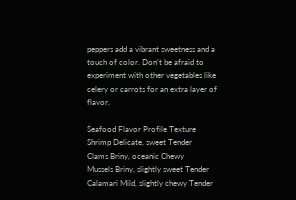peppers add a vibrant sweetness and a touch of color. Don’t be afraid to experiment with other vegetables like celery or carrots for an extra layer of flavor.

Seafood Flavor Profile Texture
Shrimp Delicate, sweet Tender
Clams Briny, oceanic Chewy
Mussels Briny, slightly sweet Tender
Calamari Mild, slightly chewy Tender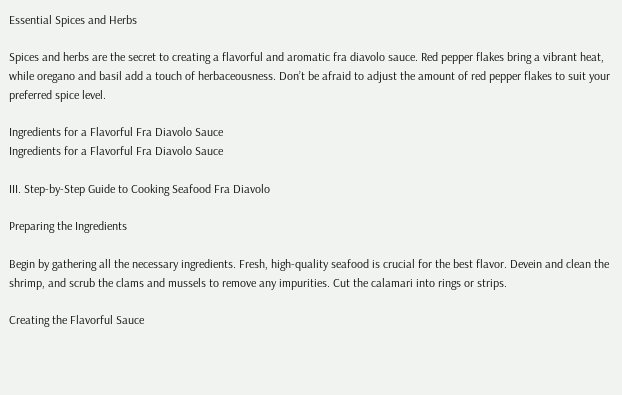Essential Spices and Herbs

Spices and herbs are the secret to creating a flavorful and aromatic fra diavolo sauce. Red pepper flakes bring a vibrant heat, while oregano and basil add a touch of herbaceousness. Don’t be afraid to adjust the amount of red pepper flakes to suit your preferred spice level.

Ingredients for a Flavorful Fra Diavolo Sauce
Ingredients for a Flavorful Fra Diavolo Sauce

III. Step-by-Step Guide to Cooking Seafood Fra Diavolo

Preparing the Ingredients

Begin by gathering all the necessary ingredients. Fresh, high-quality seafood is crucial for the best flavor. Devein and clean the shrimp, and scrub the clams and mussels to remove any impurities. Cut the calamari into rings or strips.

Creating the Flavorful Sauce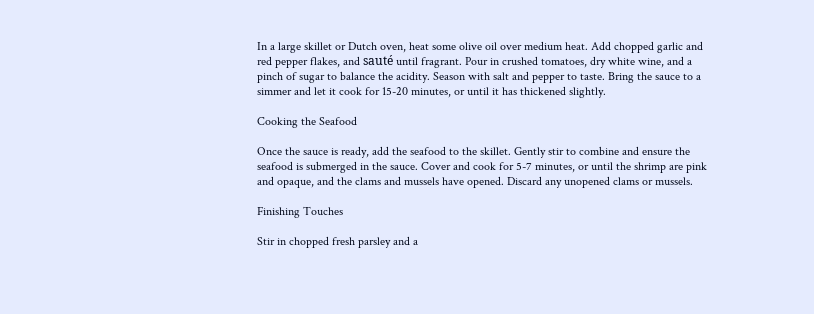In a large skillet or Dutch oven, heat some olive oil over medium heat. Add chopped garlic and red pepper flakes, and sauté until fragrant. Pour in crushed tomatoes, dry white wine, and a pinch of sugar to balance the acidity. Season with salt and pepper to taste. Bring the sauce to a simmer and let it cook for 15-20 minutes, or until it has thickened slightly.

Cooking the Seafood

Once the sauce is ready, add the seafood to the skillet. Gently stir to combine and ensure the seafood is submerged in the sauce. Cover and cook for 5-7 minutes, or until the shrimp are pink and opaque, and the clams and mussels have opened. Discard any unopened clams or mussels.

Finishing Touches

Stir in chopped fresh parsley and a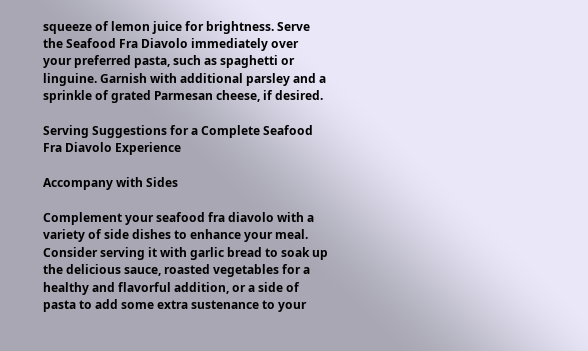squeeze of lemon juice for brightness. Serve the Seafood Fra Diavolo immediately over your preferred pasta, such as spaghetti or linguine. Garnish with additional parsley and a sprinkle of grated Parmesan cheese, if desired.

Serving Suggestions for a Complete Seafood Fra Diavolo Experience

Accompany with Sides

Complement your seafood fra diavolo with a variety of side dishes to enhance your meal. Consider serving it with garlic bread to soak up the delicious sauce, roasted vegetables for a healthy and flavorful addition, or a side of pasta to add some extra sustenance to your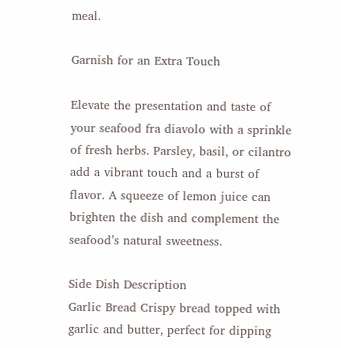meal.

Garnish for an Extra Touch

Elevate the presentation and taste of your seafood fra diavolo with a sprinkle of fresh herbs. Parsley, basil, or cilantro add a vibrant touch and a burst of flavor. A squeeze of lemon juice can brighten the dish and complement the seafood’s natural sweetness.

Side Dish Description
Garlic Bread Crispy bread topped with garlic and butter, perfect for dipping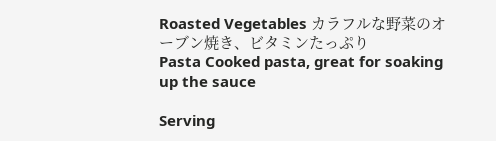Roasted Vegetables カラフルな野菜のオーブン焼き、ビタミンたっぷり
Pasta Cooked pasta, great for soaking up the sauce

Serving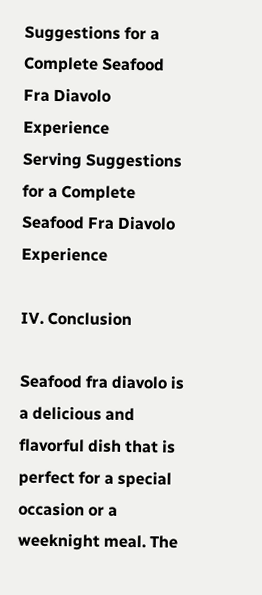Suggestions for a Complete Seafood Fra Diavolo Experience
Serving Suggestions for a Complete Seafood Fra Diavolo Experience

IV. Conclusion

Seafood fra diavolo is a delicious and flavorful dish that is perfect for a special occasion or a weeknight meal. The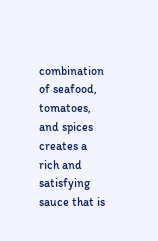combination of seafood, tomatoes, and spices creates a rich and satisfying sauce that is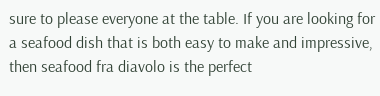sure to please everyone at the table. If you are looking for a seafood dish that is both easy to make and impressive, then seafood fra diavolo is the perfect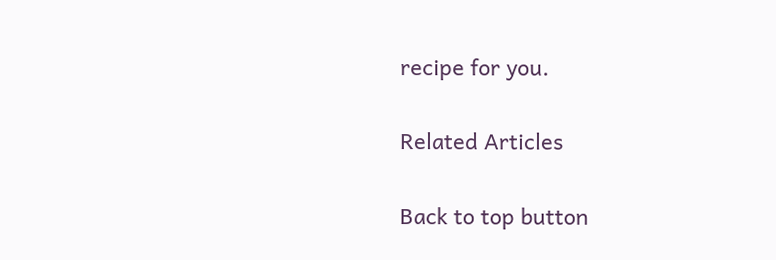recipe for you.

Related Articles

Back to top button